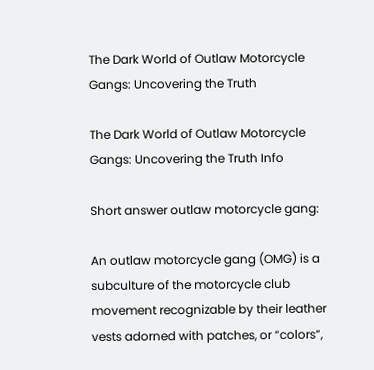The Dark World of Outlaw Motorcycle Gangs: Uncovering the Truth

The Dark World of Outlaw Motorcycle Gangs: Uncovering the Truth Info

Short answer outlaw motorcycle gang:

An outlaw motorcycle gang (OMG) is a subculture of the motorcycle club movement recognizable by their leather vests adorned with patches, or “colors”,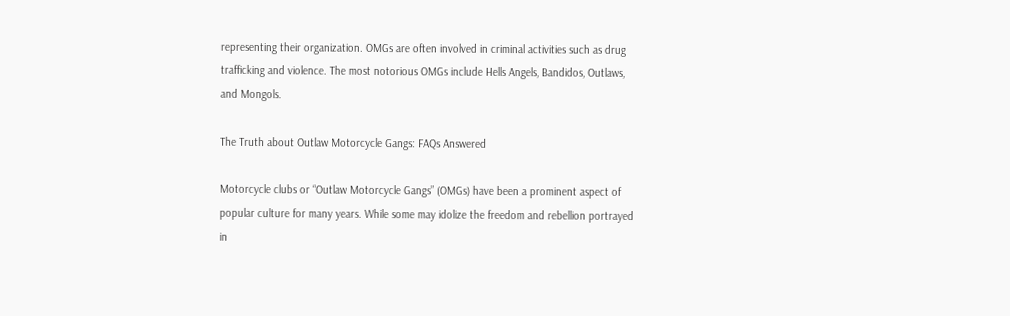representing their organization. OMGs are often involved in criminal activities such as drug trafficking and violence. The most notorious OMGs include Hells Angels, Bandidos, Outlaws, and Mongols.

The Truth about Outlaw Motorcycle Gangs: FAQs Answered

Motorcycle clubs or “Outlaw Motorcycle Gangs” (OMGs) have been a prominent aspect of popular culture for many years. While some may idolize the freedom and rebellion portrayed in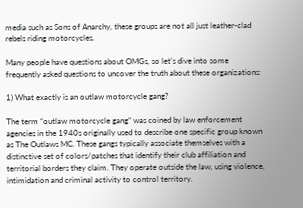media such as Sons of Anarchy, these groups are not all just leather-clad rebels riding motorcycles.

Many people have questions about OMGs, so let’s dive into some frequently asked questions to uncover the truth about these organizations:

1) What exactly is an outlaw motorcycle gang?

The term “outlaw motorcycle gang” was coined by law enforcement agencies in the 1940s originally used to describe one specific group known as The Outlaws MC. These gangs typically associate themselves with a distinctive set of colors/patches that identify their club affiliation and territorial borders they claim. They operate outside the law, using violence, intimidation and criminal activity to control territory.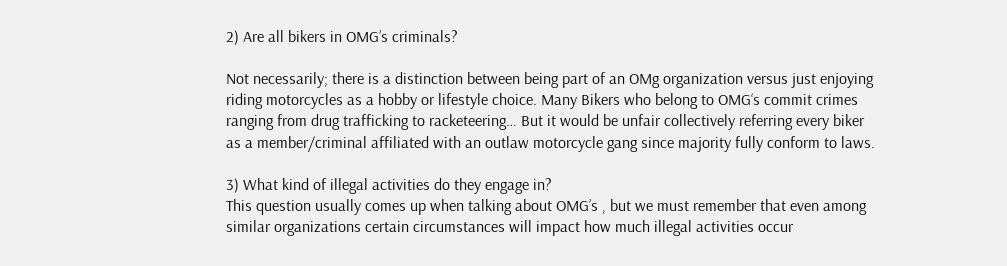2) Are all bikers in OMG’s criminals?

Not necessarily; there is a distinction between being part of an OMg organization versus just enjoying riding motorcycles as a hobby or lifestyle choice. Many Bikers who belong to OMG‘s commit crimes ranging from drug trafficking to racketeering… But it would be unfair collectively referring every biker as a member/criminal affiliated with an outlaw motorcycle gang since majority fully conform to laws.

3) What kind of illegal activities do they engage in?
This question usually comes up when talking about OMG’s , but we must remember that even among similar organizations certain circumstances will impact how much illegal activities occur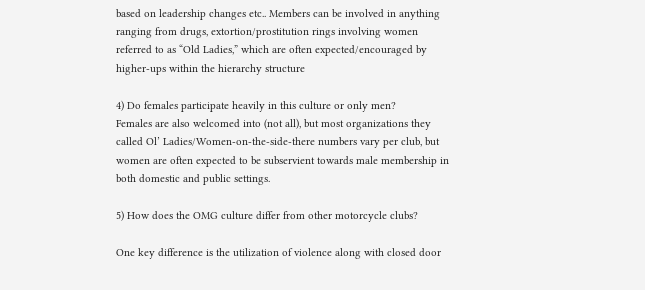based on leadership changes etc.. Members can be involved in anything ranging from drugs, extortion/prostitution rings involving women referred to as “Old Ladies,” which are often expected/encouraged by higher-ups within the hierarchy structure

4) Do females participate heavily in this culture or only men?
Females are also welcomed into (not all), but most organizations they called Ol’ Ladies/Women-on-the-side-there numbers vary per club, but women are often expected to be subservient towards male membership in both domestic and public settings.

5) How does the OMG culture differ from other motorcycle clubs?

One key difference is the utilization of violence along with closed door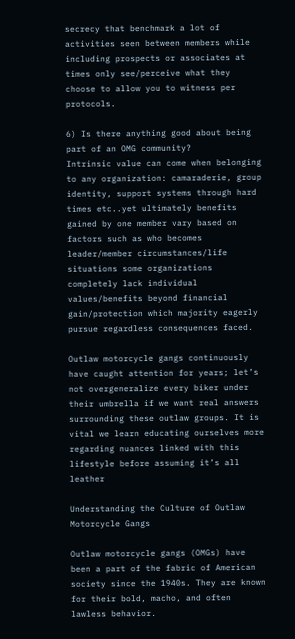secrecy that benchmark a lot of activities seen between members while including prospects or associates at times only see/perceive what they choose to allow you to witness per protocols.

6) Is there anything good about being part of an OMG community?
Intrinsic value can come when belonging to any organization: camaraderie, group identity, support systems through hard times etc..yet ultimately benefits gained by one member vary based on factors such as who becomes leader/member circumstances/life situations some organizations completely lack individual values/benefits beyond financial gain/protection which majority eagerly pursue regardless consequences faced.

Outlaw motorcycle gangs continuously have caught attention for years; let’s not overgeneralize every biker under their umbrella if we want real answers surrounding these outlaw groups. It is vital we learn educating ourselves more regarding nuances linked with this lifestyle before assuming it’s all leather

Understanding the Culture of Outlaw Motorcycle Gangs

Outlaw motorcycle gangs (OMGs) have been a part of the fabric of American society since the 1940s. They are known for their bold, macho, and often lawless behavior.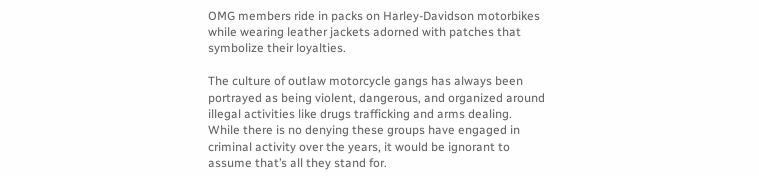OMG members ride in packs on Harley-Davidson motorbikes while wearing leather jackets adorned with patches that symbolize their loyalties.

The culture of outlaw motorcycle gangs has always been portrayed as being violent, dangerous, and organized around illegal activities like drugs trafficking and arms dealing. While there is no denying these groups have engaged in criminal activity over the years, it would be ignorant to assume that’s all they stand for.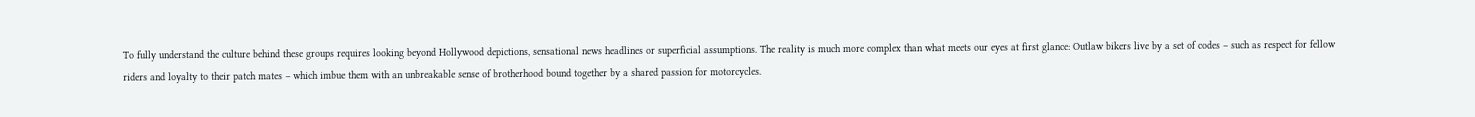To fully understand the culture behind these groups requires looking beyond Hollywood depictions, sensational news headlines or superficial assumptions. The reality is much more complex than what meets our eyes at first glance: Outlaw bikers live by a set of codes – such as respect for fellow riders and loyalty to their patch mates – which imbue them with an unbreakable sense of brotherhood bound together by a shared passion for motorcycles.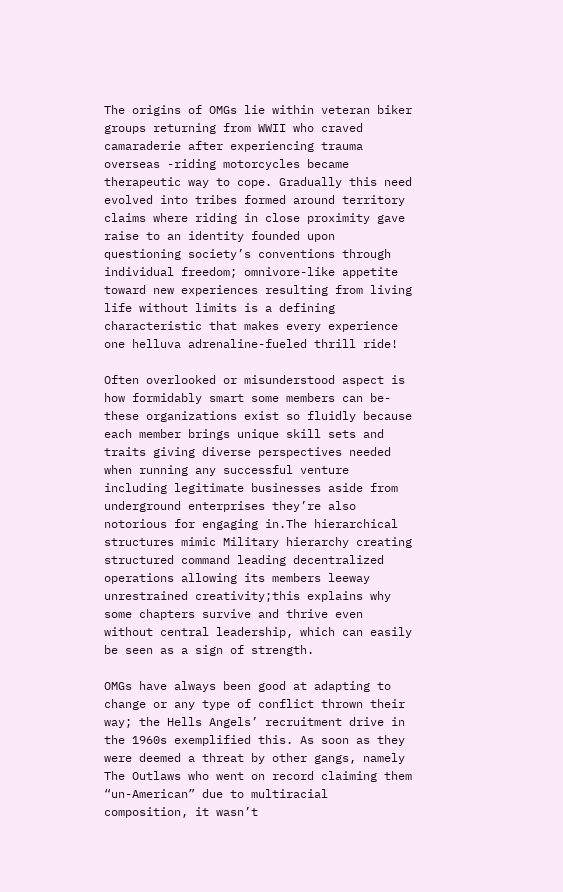The origins of OMGs lie within veteran biker groups returning from WWII who craved camaraderie after experiencing trauma overseas -riding motorcycles became therapeutic way to cope. Gradually this need evolved into tribes formed around territory claims where riding in close proximity gave raise to an identity founded upon questioning society’s conventions through individual freedom; omnivore-like appetite toward new experiences resulting from living life without limits is a defining characteristic that makes every experience one helluva adrenaline-fueled thrill ride!

Often overlooked or misunderstood aspect is how formidably smart some members can be-these organizations exist so fluidly because each member brings unique skill sets and traits giving diverse perspectives needed when running any successful venture including legitimate businesses aside from underground enterprises they’re also notorious for engaging in.The hierarchical structures mimic Military hierarchy creating structured command leading decentralized operations allowing its members leeway unrestrained creativity;this explains why some chapters survive and thrive even without central leadership, which can easily be seen as a sign of strength.

OMGs have always been good at adapting to change or any type of conflict thrown their way; the Hells Angels’ recruitment drive in the 1960s exemplified this. As soon as they were deemed a threat by other gangs, namely The Outlaws who went on record claiming them “un-American” due to multiracial composition, it wasn’t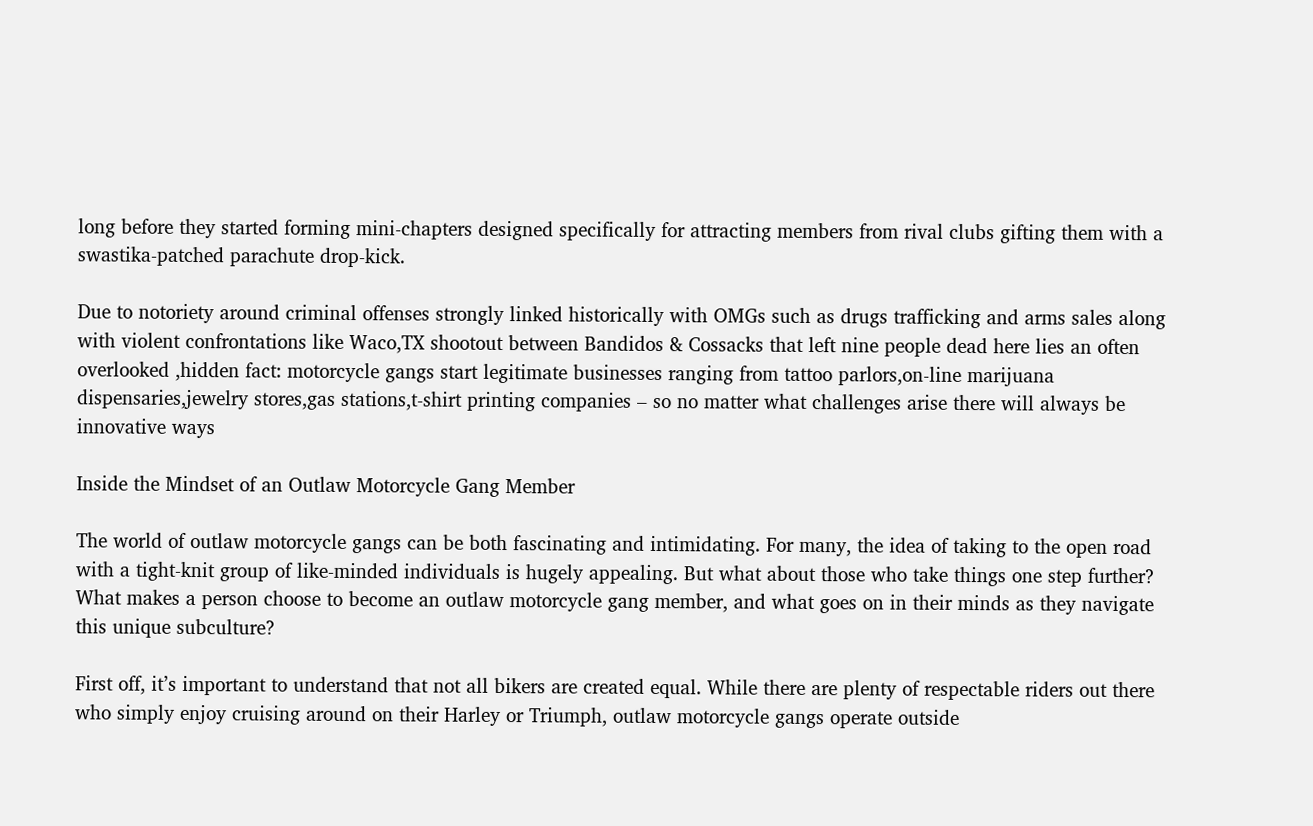long before they started forming mini-chapters designed specifically for attracting members from rival clubs gifting them with a swastika-patched parachute drop-kick.

Due to notoriety around criminal offenses strongly linked historically with OMGs such as drugs trafficking and arms sales along with violent confrontations like Waco,TX shootout between Bandidos & Cossacks that left nine people dead here lies an often overlooked ,hidden fact: motorcycle gangs start legitimate businesses ranging from tattoo parlors,on-line marijuana dispensaries,jewelry stores,gas stations,t-shirt printing companies – so no matter what challenges arise there will always be innovative ways

Inside the Mindset of an Outlaw Motorcycle Gang Member

The world of outlaw motorcycle gangs can be both fascinating and intimidating. For many, the idea of taking to the open road with a tight-knit group of like-minded individuals is hugely appealing. But what about those who take things one step further? What makes a person choose to become an outlaw motorcycle gang member, and what goes on in their minds as they navigate this unique subculture?

First off, it’s important to understand that not all bikers are created equal. While there are plenty of respectable riders out there who simply enjoy cruising around on their Harley or Triumph, outlaw motorcycle gangs operate outside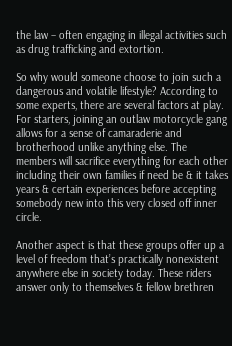the law – often engaging in illegal activities such as drug trafficking and extortion.

So why would someone choose to join such a dangerous and volatile lifestyle? According to some experts, there are several factors at play. For starters, joining an outlaw motorcycle gang allows for a sense of camaraderie and brotherhood unlike anything else. The members will sacrifice everything for each other including their own families if need be & it takes years & certain experiences before accepting somebody new into this very closed off inner circle.

Another aspect is that these groups offer up a level of freedom that’s practically nonexistent anywhere else in society today. These riders answer only to themselves & fellow brethren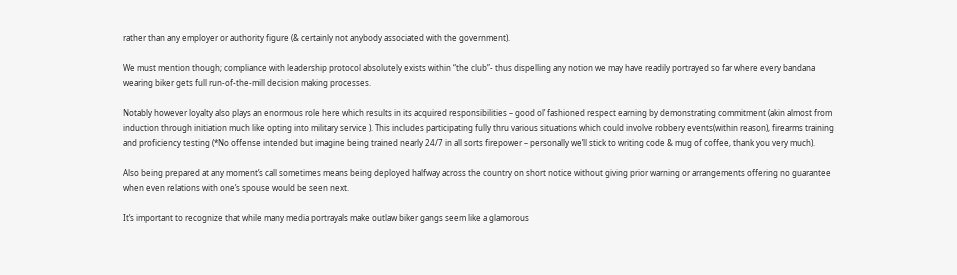rather than any employer or authority figure (& certainly not anybody associated with the government).

We must mention though; compliance with leadership protocol absolutely exists within “the club”- thus dispelling any notion we may have readily portrayed so far where every bandana wearing biker gets full run-of-the-mill decision making processes.

Notably however loyalty also plays an enormous role here which results in its acquired responsibilities – good ol’ fashioned respect earning by demonstrating commitment (akin almost from induction through initiation much like opting into military service ). This includes participating fully thru various situations which could involve robbery events(within reason), firearms training and proficiency testing (*No offense intended but imagine being trained nearly 24/7 in all sorts firepower – personally we’ll stick to writing code & mug of coffee, thank you very much).

Also being prepared at any moment’s call sometimes means being deployed halfway across the country on short notice without giving prior warning or arrangements offering no guarantee when even relations with one’s spouse would be seen next.

It’s important to recognize that while many media portrayals make outlaw biker gangs seem like a glamorous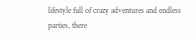lifestyle full of crazy adventures and endless parties, there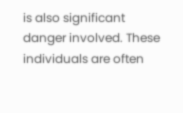is also significant danger involved. These individuals are often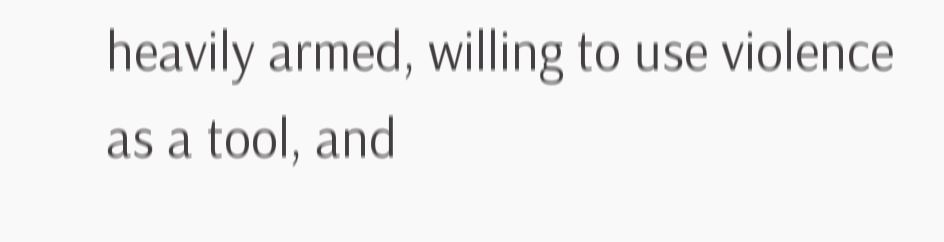heavily armed, willing to use violence as a tool, and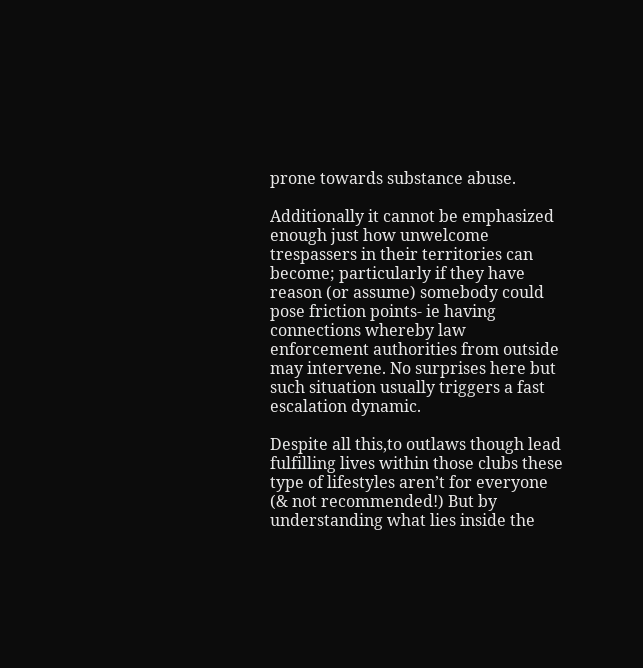prone towards substance abuse.

Additionally it cannot be emphasized enough just how unwelcome trespassers in their territories can become; particularly if they have reason (or assume) somebody could pose friction points- ie having connections whereby law enforcement authorities from outside may intervene. No surprises here but such situation usually triggers a fast escalation dynamic.

Despite all this,to outlaws though lead fulfilling lives within those clubs these type of lifestyles aren’t for everyone (& not recommended!) But by understanding what lies inside the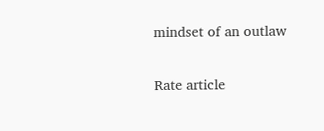mindset of an outlaw

Rate article